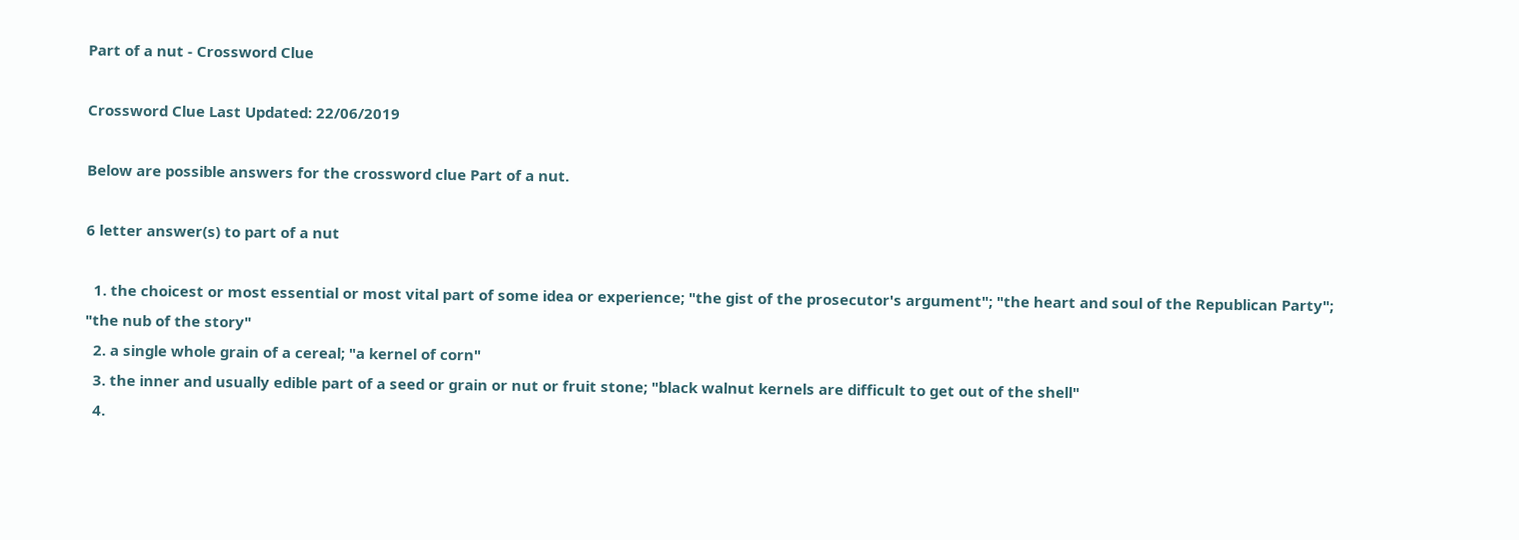Part of a nut - Crossword Clue

Crossword Clue Last Updated: 22/06/2019

Below are possible answers for the crossword clue Part of a nut.

6 letter answer(s) to part of a nut

  1. the choicest or most essential or most vital part of some idea or experience; "the gist of the prosecutor's argument"; "the heart and soul of the Republican Party"; "the nub of the story"
  2. a single whole grain of a cereal; "a kernel of corn"
  3. the inner and usually edible part of a seed or grain or nut or fruit stone; "black walnut kernels are difficult to get out of the shell"
  4.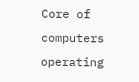Core of computers operating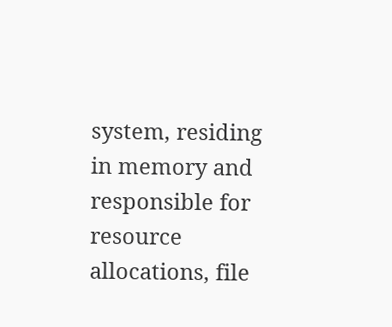system, residing in memory and responsible for resource allocations, file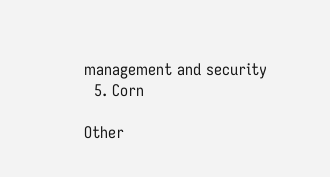management and security
  5. Corn

Other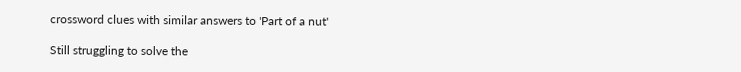crossword clues with similar answers to 'Part of a nut'

Still struggling to solve the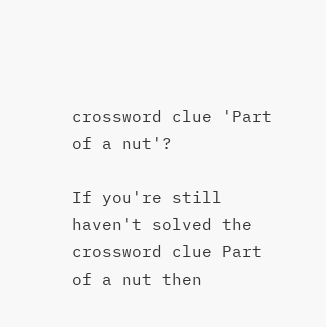crossword clue 'Part of a nut'?

If you're still haven't solved the crossword clue Part of a nut then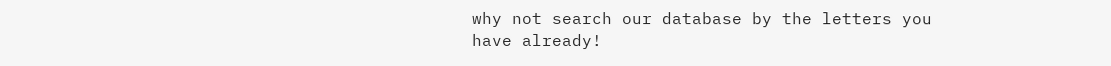why not search our database by the letters you have already!